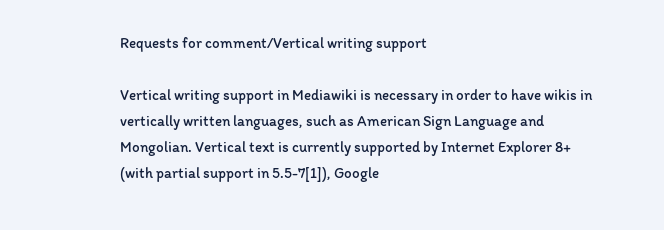Requests for comment/Vertical writing support

Vertical writing support in Mediawiki is necessary in order to have wikis in vertically written languages, such as American Sign Language and Mongolian. Vertical text is currently supported by Internet Explorer 8+ (with partial support in 5.5-7[1]), Google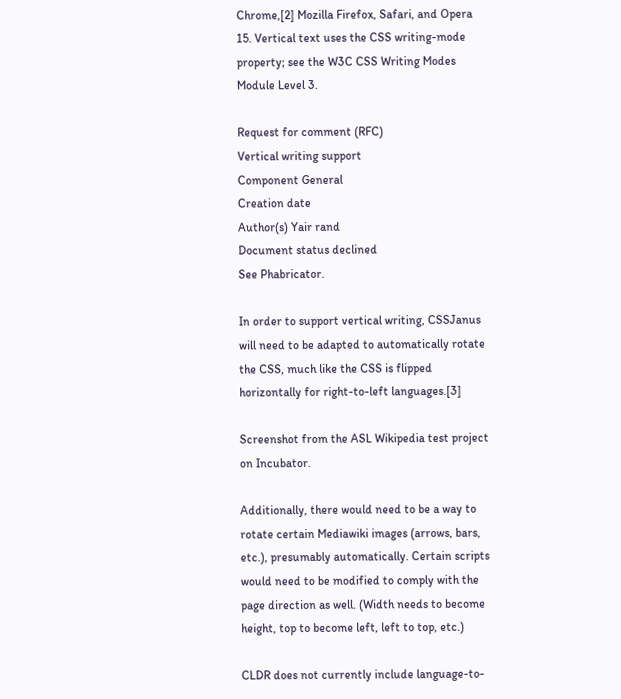Chrome,[2] Mozilla Firefox, Safari, and Opera 15. Vertical text uses the CSS writing-mode property; see the W3C CSS Writing Modes Module Level 3.

Request for comment (RFC)
Vertical writing support
Component General
Creation date
Author(s) Yair rand
Document status declined
See Phabricator.

In order to support vertical writing, CSSJanus will need to be adapted to automatically rotate the CSS, much like the CSS is flipped horizontally for right-to-left languages.[3]

Screenshot from the ASL Wikipedia test project on Incubator.

Additionally, there would need to be a way to rotate certain Mediawiki images (arrows, bars, etc.), presumably automatically. Certain scripts would need to be modified to comply with the page direction as well. (Width needs to become height, top to become left, left to top, etc.)

CLDR does not currently include language-to-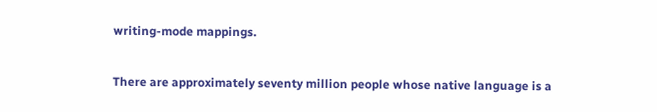writing-mode mappings.

There are approximately seventy million people whose native language is a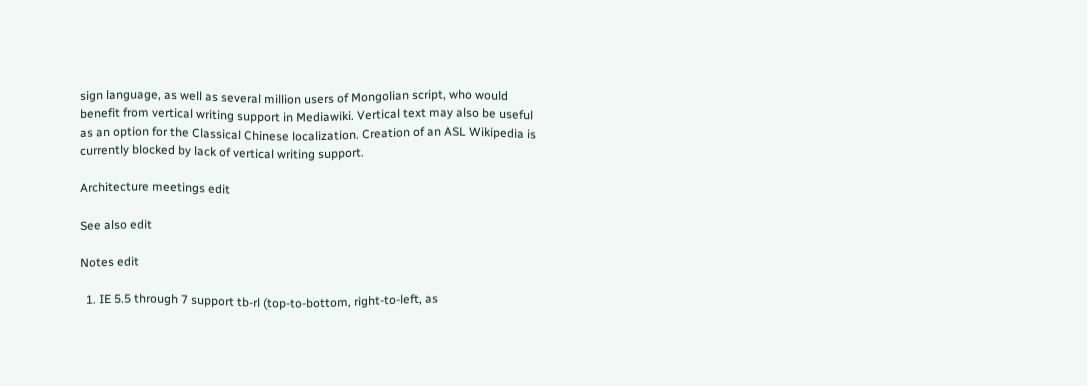sign language, as well as several million users of Mongolian script, who would benefit from vertical writing support in Mediawiki. Vertical text may also be useful as an option for the Classical Chinese localization. Creation of an ASL Wikipedia is currently blocked by lack of vertical writing support.

Architecture meetings edit

See also edit

Notes edit

  1. IE 5.5 through 7 support tb-rl (top-to-bottom, right-to-left, as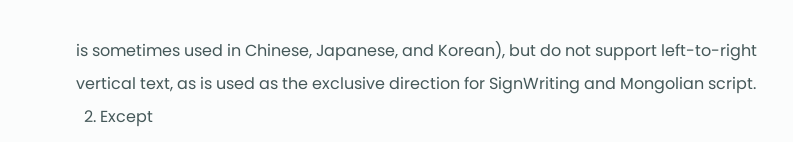is sometimes used in Chinese, Japanese, and Korean), but do not support left-to-right vertical text, as is used as the exclusive direction for SignWriting and Mongolian script.
  2. Except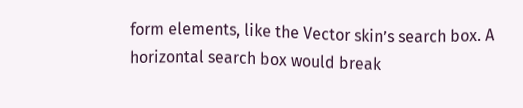form elements, like the Vector skin’s search box. A horizontal search box would break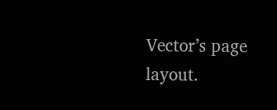Vector’s page layout.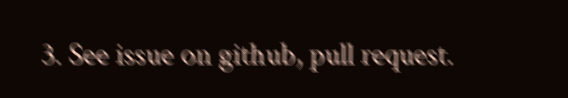3. See issue on github, pull request.